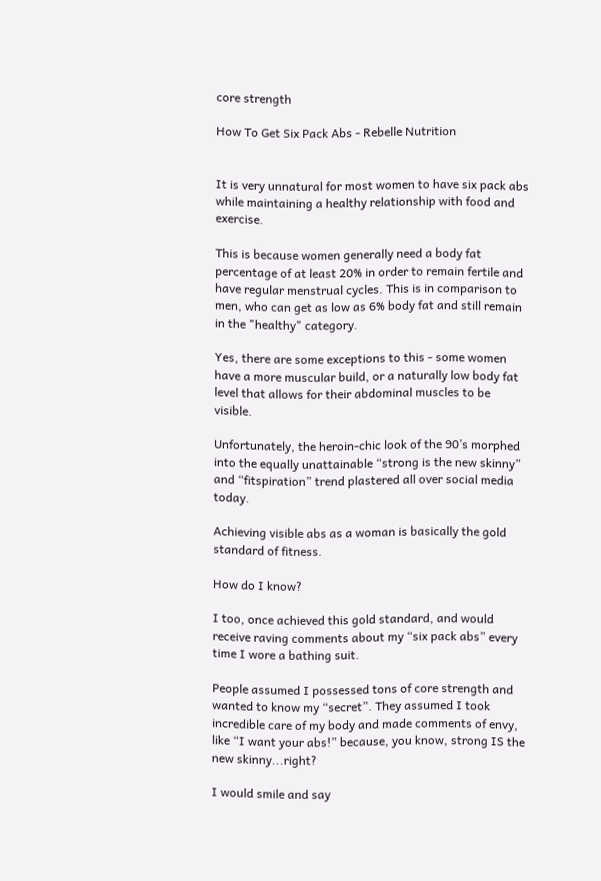core strength

How To Get Six Pack Abs - Rebelle Nutrition


It is very unnatural for most women to have six pack abs while maintaining a healthy relationship with food and exercise.

This is because women generally need a body fat percentage of at least 20% in order to remain fertile and have regular menstrual cycles. This is in comparison to men, who can get as low as 6% body fat and still remain in the "healthy" category.

Yes, there are some exceptions to this - some women have a more muscular build, or a naturally low body fat level that allows for their abdominal muscles to be visible.

Unfortunately, the heroin-chic look of the 90’s morphed into the equally unattainable “strong is the new skinny” and “fitspiration” trend plastered all over social media today.

Achieving visible abs as a woman is basically the gold standard of fitness.

How do I know?

I too, once achieved this gold standard, and would receive raving comments about my “six pack abs” every time I wore a bathing suit.

People assumed I possessed tons of core strength and wanted to know my “secret”. They assumed I took incredible care of my body and made comments of envy, like “I want your abs!” because, you know, strong IS the new skinny...right?

I would smile and say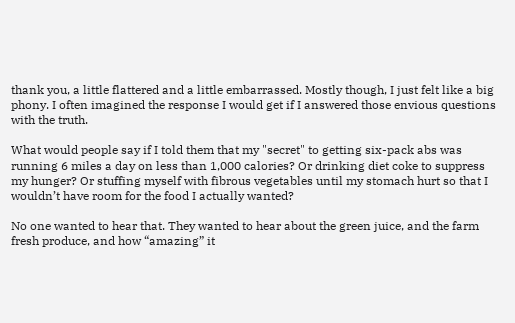thank you, a little flattered and a little embarrassed. Mostly though, I just felt like a big phony. I often imagined the response I would get if I answered those envious questions with the truth.

What would people say if I told them that my "secret" to getting six-pack abs was running 6 miles a day on less than 1,000 calories? Or drinking diet coke to suppress my hunger? Or stuffing myself with fibrous vegetables until my stomach hurt so that I wouldn’t have room for the food I actually wanted?

No one wanted to hear that. They wanted to hear about the green juice, and the farm fresh produce, and how “amazing” it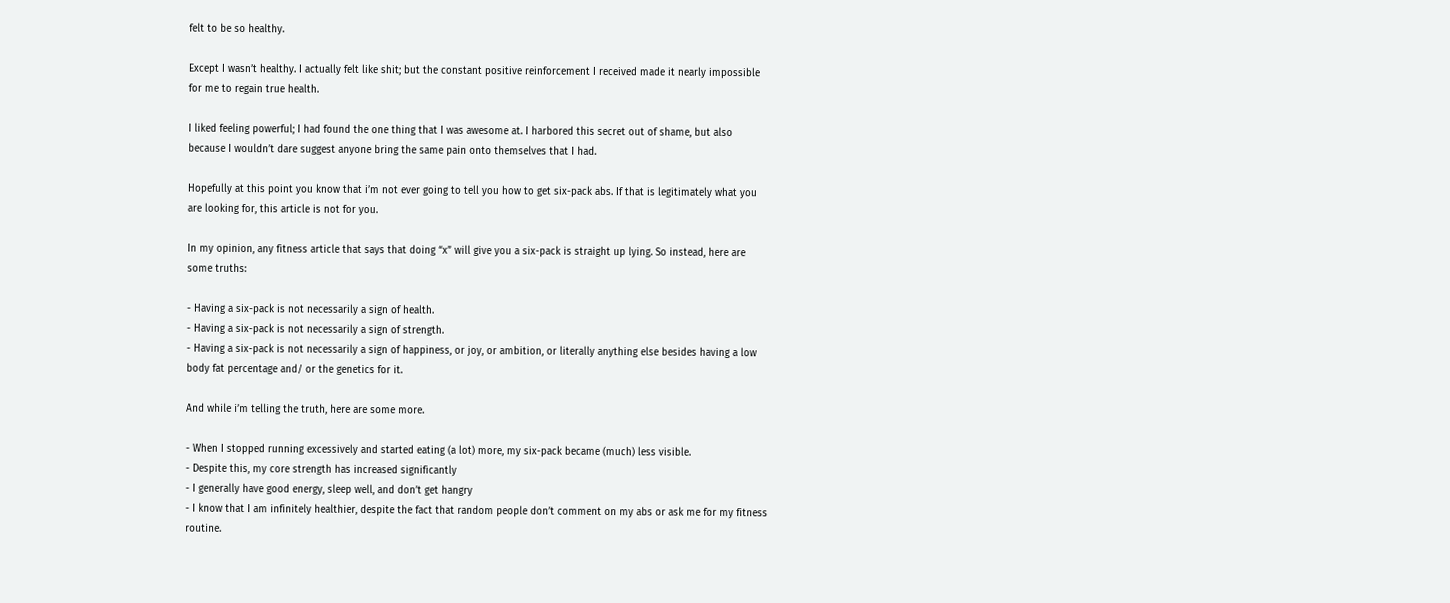felt to be so healthy.

Except I wasn’t healthy. I actually felt like shit; but the constant positive reinforcement I received made it nearly impossible for me to regain true health.

I liked feeling powerful; I had found the one thing that I was awesome at. I harbored this secret out of shame, but also because I wouldn’t dare suggest anyone bring the same pain onto themselves that I had.

Hopefully at this point you know that i’m not ever going to tell you how to get six-pack abs. If that is legitimately what you are looking for, this article is not for you.

In my opinion, any fitness article that says that doing “x” will give you a six-pack is straight up lying. So instead, here are some truths:

- Having a six-pack is not necessarily a sign of health.
- Having a six-pack is not necessarily a sign of strength.
- Having a six-pack is not necessarily a sign of happiness, or joy, or ambition, or literally anything else besides having a low body fat percentage and/ or the genetics for it.

And while i’m telling the truth, here are some more.

- When I stopped running excessively and started eating (a lot) more, my six-pack became (much) less visible.
- Despite this, my core strength has increased significantly
- I generally have good energy, sleep well, and don’t get hangry
- I know that I am infinitely healthier, despite the fact that random people don’t comment on my abs or ask me for my fitness routine.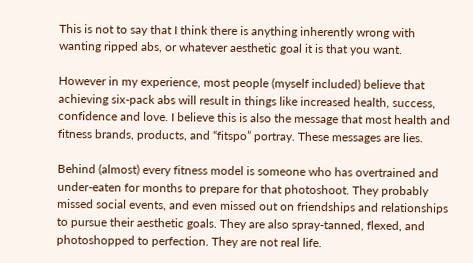This is not to say that I think there is anything inherently wrong with wanting ripped abs, or whatever aesthetic goal it is that you want.

However in my experience, most people (myself included) believe that achieving six-pack abs will result in things like increased health, success, confidence and love. I believe this is also the message that most health and fitness brands, products, and “fitspo” portray. These messages are lies.

Behind (almost) every fitness model is someone who has overtrained and under-eaten for months to prepare for that photoshoot. They probably missed social events, and even missed out on friendships and relationships to pursue their aesthetic goals. They are also spray-tanned, flexed, and photoshopped to perfection. They are not real life.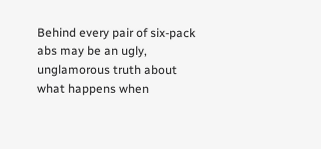Behind every pair of six-pack abs may be an ugly, unglamorous truth about what happens when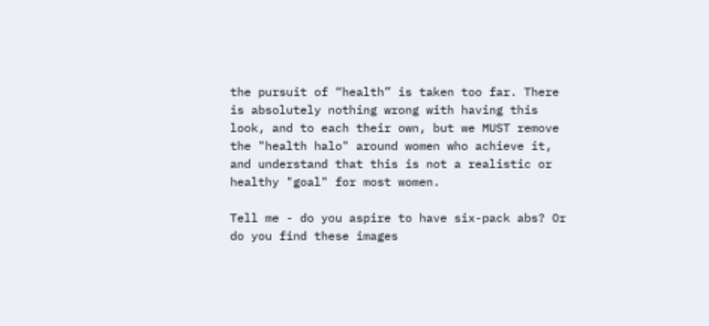the pursuit of “health” is taken too far. There is absolutely nothing wrong with having this look, and to each their own, but we MUST remove the "health halo" around women who achieve it, and understand that this is not a realistic or healthy "goal" for most women.

Tell me - do you aspire to have six-pack abs? Or do you find these images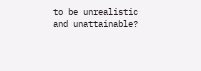to be unrealistic and unattainable?